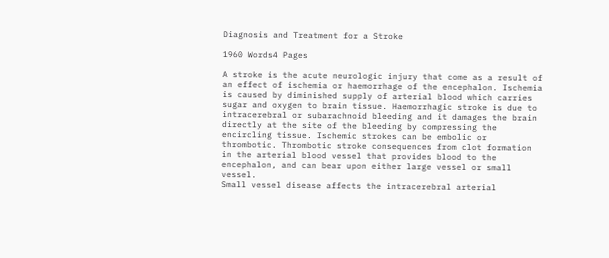Diagnosis and Treatment for a Stroke

1960 Words4 Pages

A stroke is the acute neurologic injury that come as a result of an effect of ischemia or haemorrhage of the encephalon. Ischemia is caused by diminished supply of arterial blood which carries sugar and oxygen to brain tissue. Haemorrhagic stroke is due to intracerebral or subarachnoid bleeding and it damages the brain directly at the site of the bleeding by compressing the encircling tissue. Ischemic strokes can be embolic or thrombotic. Thrombotic stroke consequences from clot formation in the arterial blood vessel that provides blood to the encephalon, and can bear upon either large vessel or small vessel.
Small vessel disease affects the intracerebral arterial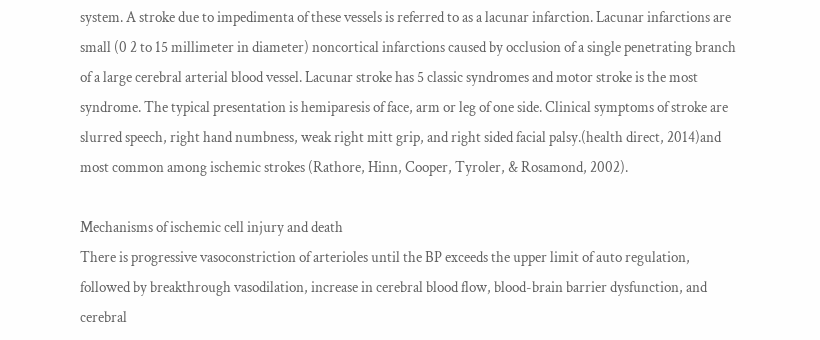system. A stroke due to impedimenta of these vessels is referred to as a lacunar infarction. Lacunar infarctions are small (0 2 to 15 millimeter in diameter) noncortical infarctions caused by occlusion of a single penetrating branch of a large cerebral arterial blood vessel. Lacunar stroke has 5 classic syndromes and motor stroke is the most syndrome. The typical presentation is hemiparesis of face, arm or leg of one side. Clinical symptoms of stroke are slurred speech, right hand numbness, weak right mitt grip, and right sided facial palsy.(health direct, 2014)and most common among ischemic strokes (Rathore, Hinn, Cooper, Tyroler, & Rosamond, 2002).

Mechanisms of ischemic cell injury and death
There is progressive vasoconstriction of arterioles until the BP exceeds the upper limit of auto regulation, followed by breakthrough vasodilation, increase in cerebral blood flow, blood-brain barrier dysfunction, and cerebral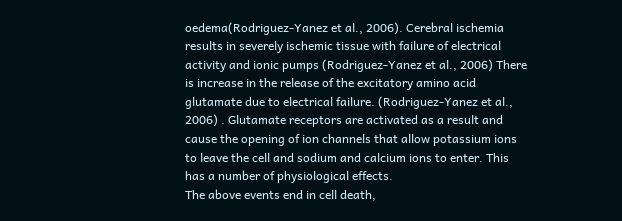oedema(Rodriguez-Yanez et al., 2006). Cerebral ischemia results in severely ischemic tissue with failure of electrical activity and ionic pumps (Rodriguez-Yanez et al., 2006) There is increase in the release of the excitatory amino acid glutamate due to electrical failure. (Rodriguez-Yanez et al., 2006) . Glutamate receptors are activated as a result and cause the opening of ion channels that allow potassium ions to leave the cell and sodium and calcium ions to enter. This has a number of physiological effects.
The above events end in cell death,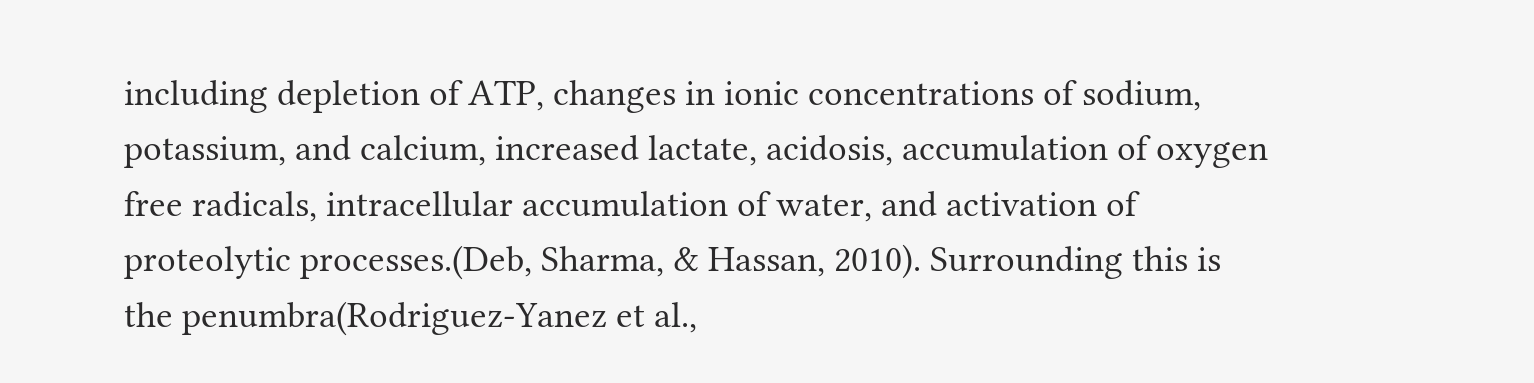including depletion of ATP, changes in ionic concentrations of sodium, potassium, and calcium, increased lactate, acidosis, accumulation of oxygen free radicals, intracellular accumulation of water, and activation of proteolytic processes.(Deb, Sharma, & Hassan, 2010). Surrounding this is the penumbra(Rodriguez-Yanez et al.,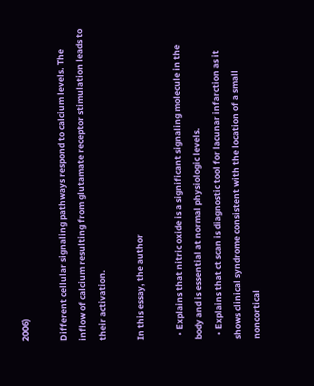2006)

Different cellular signaling pathways respond to calcium levels. The inflow of calcium resulting from glutamate receptor stimulation leads to their activation.

In this essay, the author

  • Explains that nitric oxide is a significant signaling molecule in the body and is essential at normal physiologic levels.
  • Explains that ct scan is diagnostic tool for lacunar infarction as it shows clinical syndrome consistent with the location of a small noncortical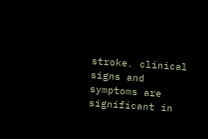stroke. clinical signs and symptoms are significant in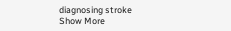diagnosing stroke
Show More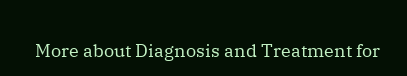More about Diagnosis and Treatment for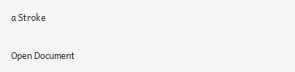a Stroke

Open Document